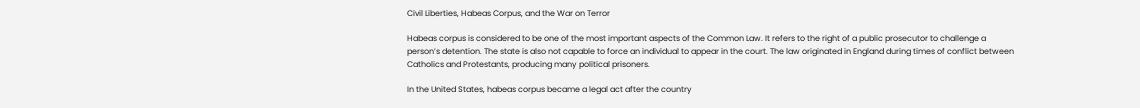Civil Liberties, Habeas Corpus, and the War on Terror

Habeas corpus is considered to be one of the most important aspects of the Common Law. It refers to the right of a public prosecutor to challenge a person’s detention. The state is also not capable to force an individual to appear in the court. The law originated in England during times of conflict between Catholics and Protestants, producing many political prisoners.

In the United States, habeas corpus became a legal act after the country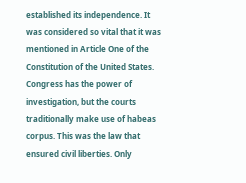established its independence. It was considered so vital that it was mentioned in Article One of the Constitution of the United States. Congress has the power of investigation, but the courts traditionally make use of habeas corpus. This was the law that ensured civil liberties. Only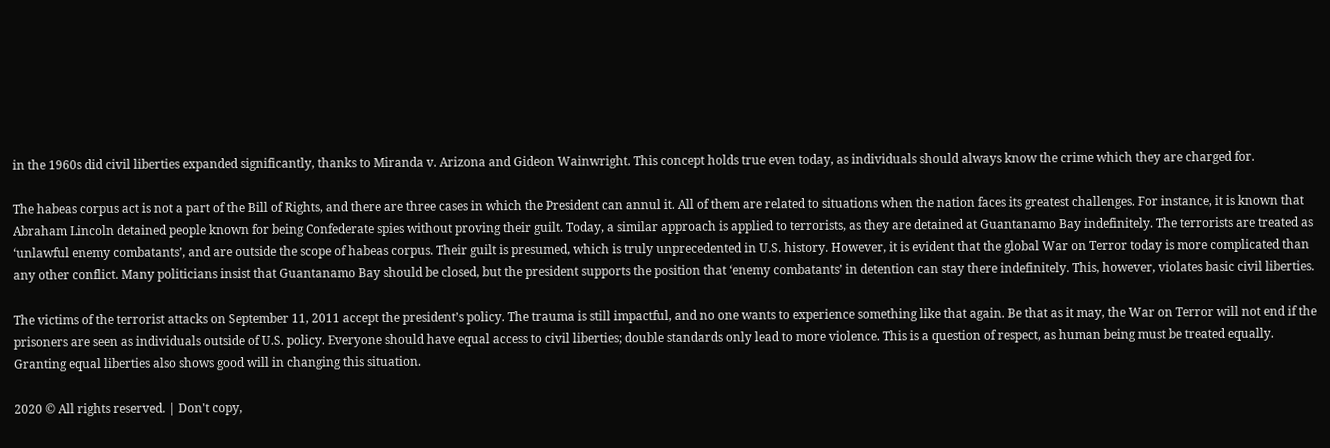in the 1960s did civil liberties expanded significantly, thanks to Miranda v. Arizona and Gideon Wainwright. This concept holds true even today, as individuals should always know the crime which they are charged for.

The habeas corpus act is not a part of the Bill of Rights, and there are three cases in which the President can annul it. All of them are related to situations when the nation faces its greatest challenges. For instance, it is known that Abraham Lincoln detained people known for being Confederate spies without proving their guilt. Today, a similar approach is applied to terrorists, as they are detained at Guantanamo Bay indefinitely. The terrorists are treated as ‘unlawful enemy combatants’, and are outside the scope of habeas corpus. Their guilt is presumed, which is truly unprecedented in U.S. history. However, it is evident that the global War on Terror today is more complicated than any other conflict. Many politicians insist that Guantanamo Bay should be closed, but the president supports the position that ‘enemy combatants’ in detention can stay there indefinitely. This, however, violates basic civil liberties.

The victims of the terrorist attacks on September 11, 2011 accept the president’s policy. The trauma is still impactful, and no one wants to experience something like that again. Be that as it may, the War on Terror will not end if the prisoners are seen as individuals outside of U.S. policy. Everyone should have equal access to civil liberties; double standards only lead to more violence. This is a question of respect, as human being must be treated equally. Granting equal liberties also shows good will in changing this situation.

2020 © All rights reserved. | Don't copy,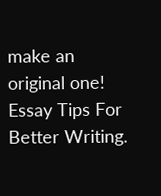make an original one! Essay Tips For Better Writing.